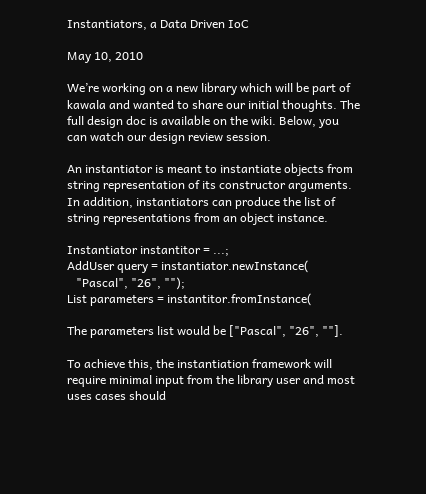Instantiators, a Data Driven IoC

May 10, 2010

We’re working on a new library which will be part of kawala and wanted to share our initial thoughts. The full design doc is available on the wiki. Below, you can watch our design review session.

An instantiator is meant to instantiate objects from string representation of its constructor arguments. In addition, instantiators can produce the list of string representations from an object instance.

Instantiator instantitor = ...;
AddUser query = instantiator.newInstance(
   "Pascal", "26", "");
List parameters = instantitor.fromInstance(

The parameters list would be ["Pascal", "26", ""].

To achieve this, the instantiation framework will require minimal input from the library user and most uses cases should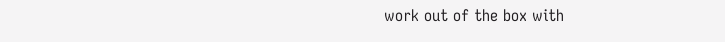work out of the box with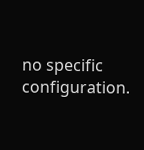no specific configuration.